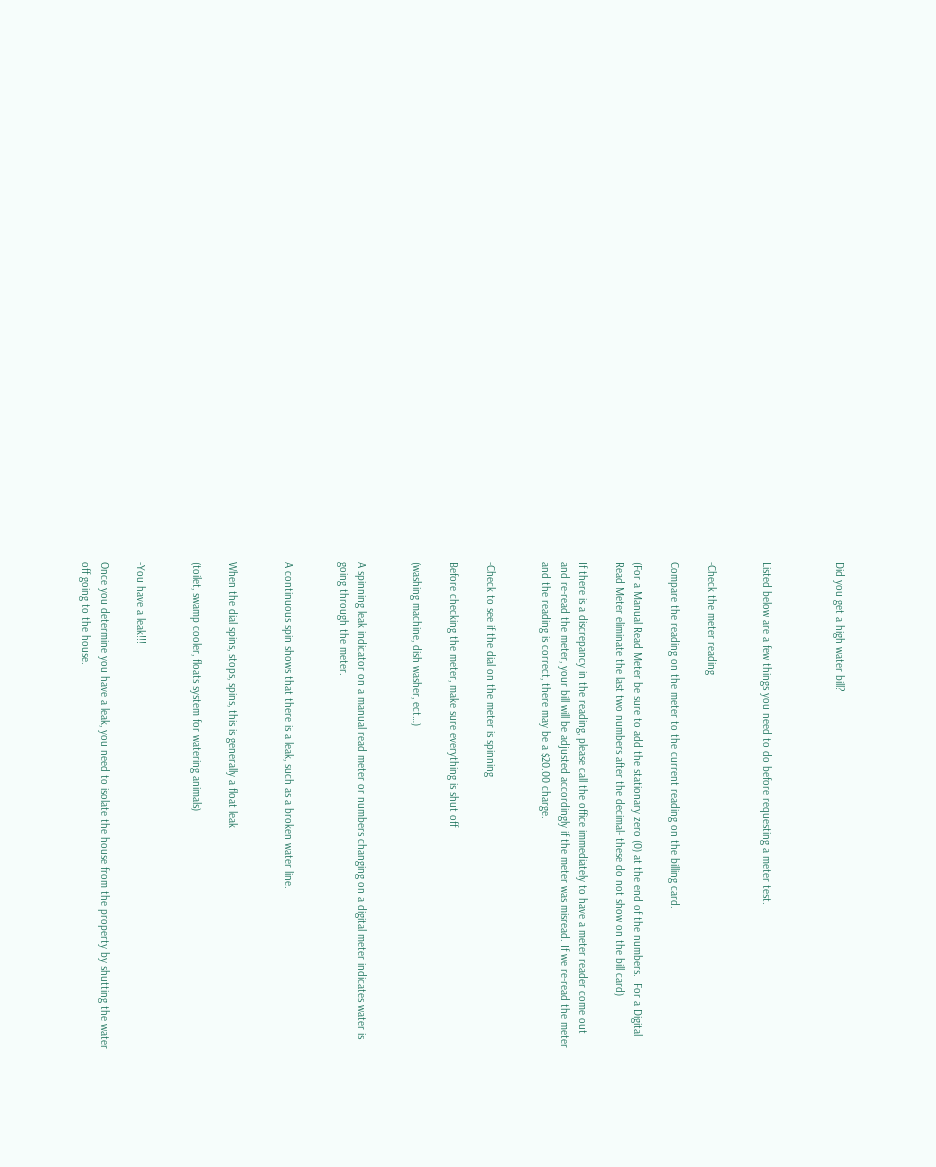Did you get a high water bill?



Listed below are a few things you need to do before requesting a meter test.


-Check the meter reading

Compare the reading on the meter to the current reading on the billing card.

(For a Manual Read Meter be sure to add the stationary zero (0) at the end of the numbers.  For a Digital Read Meter eliminate the last two numbers after the decimal- these do not show on the bill card)

If there is a discrepancy in the reading, please call the office immediately to have a meter reader come out and re-read the meter, your bill will be adjusted accordingly if the meter was misread. If we re-read the meter and the reading is correct, there may be a $20.00 charge.


-Check to see if the dial on the meter is spinning

Before checking the meter, make sure everything is shut off

(washing machine, dish washer, ect…)


A spinning leak indicator on a manual read meter or numbers changing on a digital meter indicates water is going through the meter.


A continuous spin shows that there is a leak, such as a broken water line.


When the dial spins, stops, spins, this is generally a float leak

(toilet, swamp cooler, floats system for watering animals)


-You have a leak!!!

Once you determine you have a leak, you need to isolate the house from the property by shutting the water off going to the house.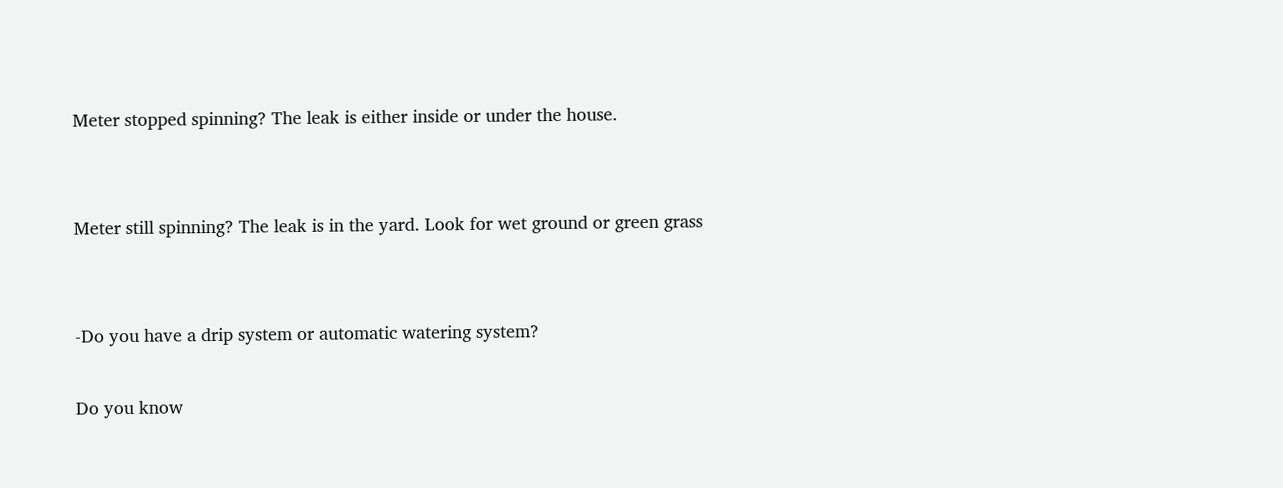Meter stopped spinning? The leak is either inside or under the house.


Meter still spinning? The leak is in the yard. Look for wet ground or green grass


-Do you have a drip system or automatic watering system?

Do you know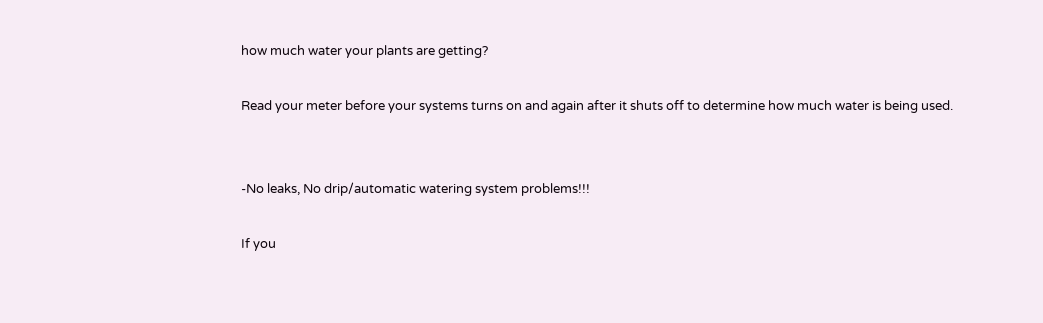how much water your plants are getting?

Read your meter before your systems turns on and again after it shuts off to determine how much water is being used.


-No leaks, No drip/automatic watering system problems!!!

If you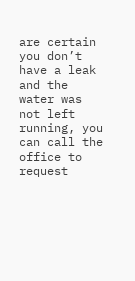are certain you don’t have a leak and the water was not left running, you can call the office to request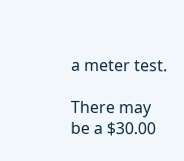a meter test.

There may be a $30.00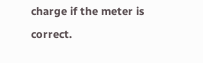charge if the meter is correct.